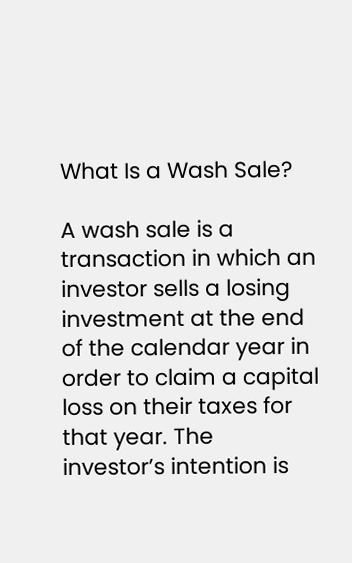What Is a Wash Sale?

A wash sale is a transaction in which an investor sells a losing investment at the end of the calendar year in order to claim a capital loss on their taxes for that year. The investor’s intention is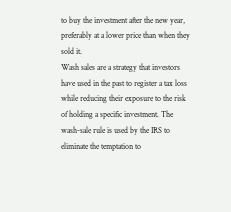to buy the investment after the new year, preferably at a lower price than when they sold it.
Wash sales are a strategy that investors have used in the past to register a tax loss while reducing their exposure to the risk of holding a specific investment. The wash-sale rule is used by the IRS to eliminate the temptation to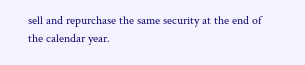sell and repurchase the same security at the end of the calendar year.